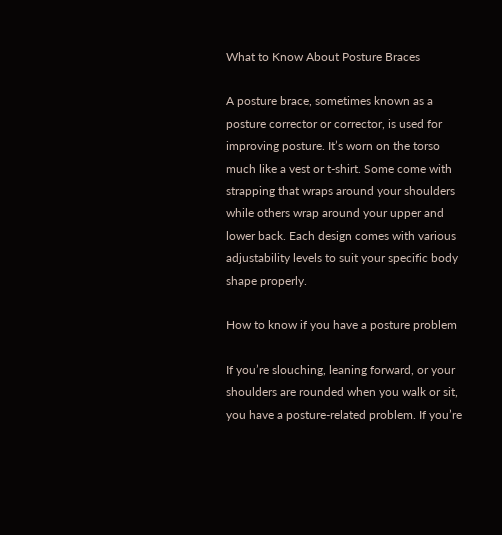What to Know About Posture Braces

A posture brace, sometimes known as a posture corrector or corrector, is used for improving posture. It’s worn on the torso much like a vest or t-shirt. Some come with strapping that wraps around your shoulders while others wrap around your upper and lower back. Each design comes with various adjustability levels to suit your specific body shape properly.

How to know if you have a posture problem

If you’re slouching, leaning forward, or your shoulders are rounded when you walk or sit, you have a posture-related problem. If you’re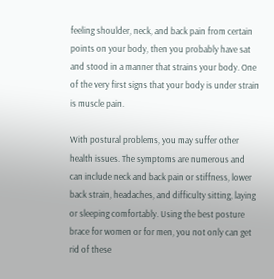feeling shoulder, neck, and back pain from certain points on your body, then you probably have sat and stood in a manner that strains your body. One of the very first signs that your body is under strain is muscle pain.

With postural problems, you may suffer other health issues. The symptoms are numerous and can include neck and back pain or stiffness, lower back strain, headaches, and difficulty sitting, laying or sleeping comfortably. Using the best posture brace for women or for men, you not only can get rid of these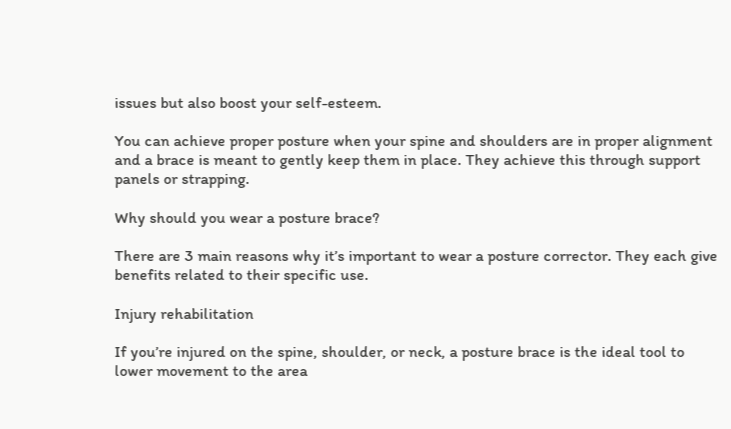issues but also boost your self-esteem.

You can achieve proper posture when your spine and shoulders are in proper alignment and a brace is meant to gently keep them in place. They achieve this through support panels or strapping.

Why should you wear a posture brace?

There are 3 main reasons why it’s important to wear a posture corrector. They each give benefits related to their specific use.

Injury rehabilitation

If you’re injured on the spine, shoulder, or neck, a posture brace is the ideal tool to lower movement to the area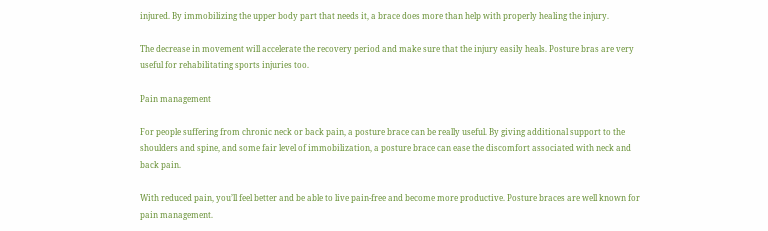injured. By immobilizing the upper body part that needs it, a brace does more than help with properly healing the injury.

The decrease in movement will accelerate the recovery period and make sure that the injury easily heals. Posture bras are very useful for rehabilitating sports injuries too.

Pain management

For people suffering from chronic neck or back pain, a posture brace can be really useful. By giving additional support to the shoulders and spine, and some fair level of immobilization, a posture brace can ease the discomfort associated with neck and back pain.

With reduced pain, you’ll feel better and be able to live pain-free and become more productive. Posture braces are well known for pain management.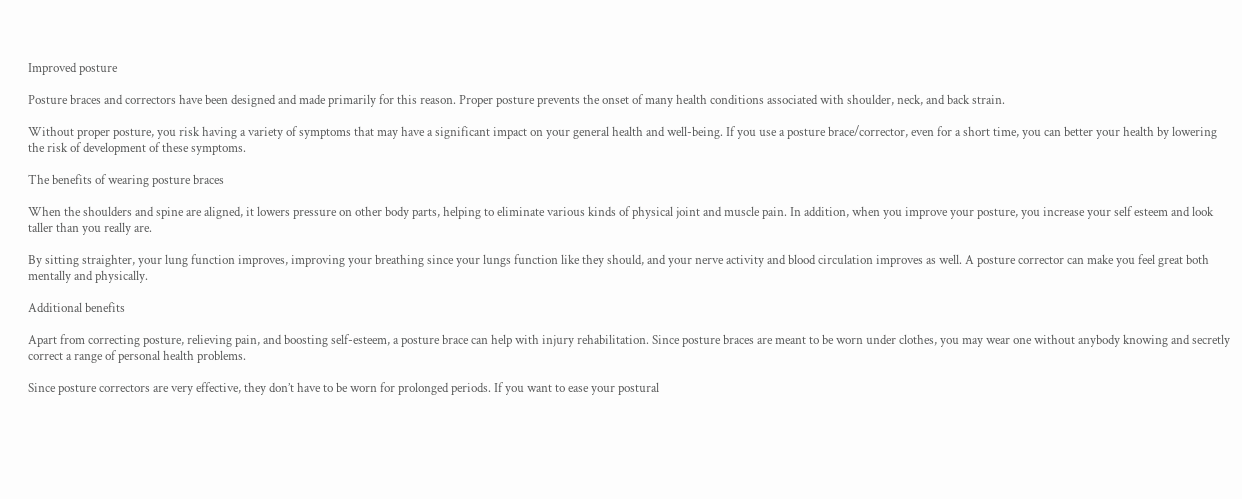Improved posture

Posture braces and correctors have been designed and made primarily for this reason. Proper posture prevents the onset of many health conditions associated with shoulder, neck, and back strain.

Without proper posture, you risk having a variety of symptoms that may have a significant impact on your general health and well-being. If you use a posture brace/corrector, even for a short time, you can better your health by lowering the risk of development of these symptoms.

The benefits of wearing posture braces

When the shoulders and spine are aligned, it lowers pressure on other body parts, helping to eliminate various kinds of physical joint and muscle pain. In addition, when you improve your posture, you increase your self esteem and look taller than you really are.

By sitting straighter, your lung function improves, improving your breathing since your lungs function like they should, and your nerve activity and blood circulation improves as well. A posture corrector can make you feel great both mentally and physically.

Additional benefits

Apart from correcting posture, relieving pain, and boosting self-esteem, a posture brace can help with injury rehabilitation. Since posture braces are meant to be worn under clothes, you may wear one without anybody knowing and secretly correct a range of personal health problems.

Since posture correctors are very effective, they don’t have to be worn for prolonged periods. If you want to ease your postural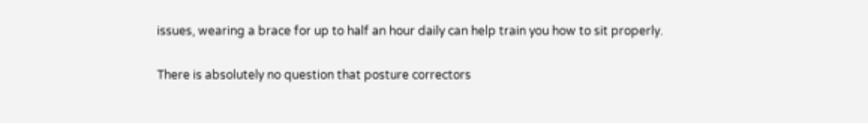issues, wearing a brace for up to half an hour daily can help train you how to sit properly.

There is absolutely no question that posture correctors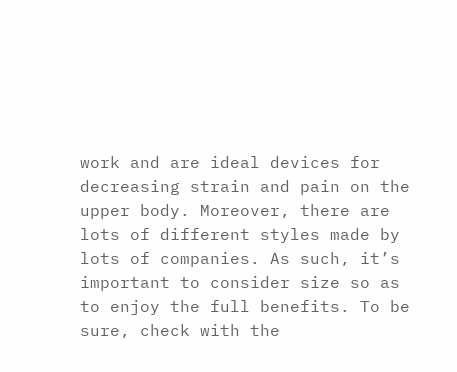work and are ideal devices for decreasing strain and pain on the upper body. Moreover, there are lots of different styles made by lots of companies. As such, it’s important to consider size so as to enjoy the full benefits. To be sure, check with the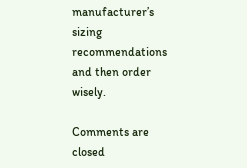manufacturer’s sizing recommendations and then order wisely.

Comments are closed